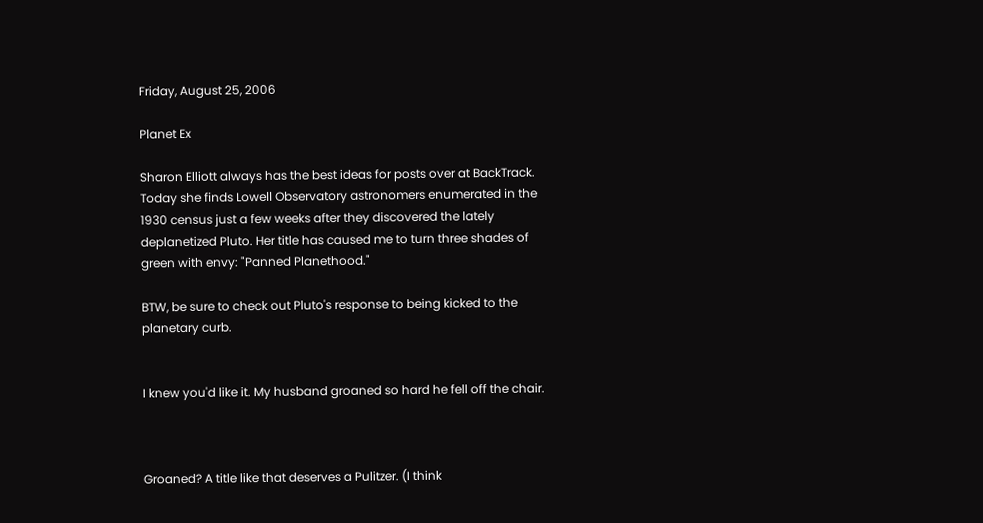Friday, August 25, 2006

Planet Ex

Sharon Elliott always has the best ideas for posts over at BackTrack. Today she finds Lowell Observatory astronomers enumerated in the 1930 census just a few weeks after they discovered the lately deplanetized Pluto. Her title has caused me to turn three shades of green with envy: "Panned Planethood."

BTW, be sure to check out Pluto's response to being kicked to the planetary curb.


I knew you'd like it. My husband groaned so hard he fell off the chair.



Groaned? A title like that deserves a Pulitzer. (I think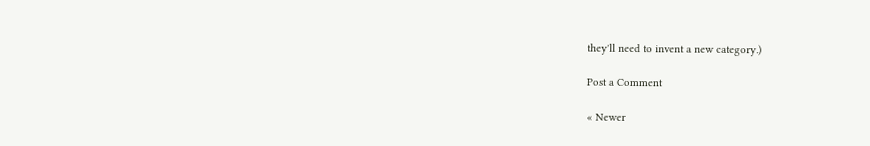they'll need to invent a new category.)

Post a Comment

« Newer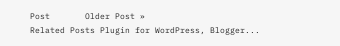Post       Older Post »
Related Posts Plugin for WordPress, Blogger...